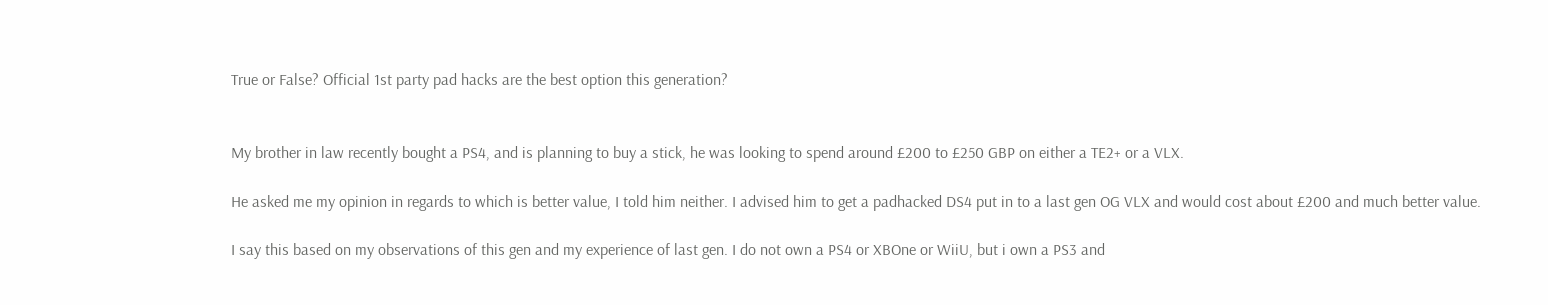True or False? Official 1st party pad hacks are the best option this generation?


My brother in law recently bought a PS4, and is planning to buy a stick, he was looking to spend around £200 to £250 GBP on either a TE2+ or a VLX.

He asked me my opinion in regards to which is better value, I told him neither. I advised him to get a padhacked DS4 put in to a last gen OG VLX and would cost about £200 and much better value.

I say this based on my observations of this gen and my experience of last gen. I do not own a PS4 or XBOne or WiiU, but i own a PS3 and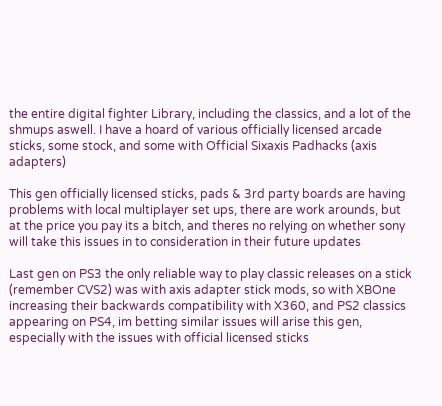the entire digital fighter Library, including the classics, and a lot of the shmups aswell. I have a hoard of various officially licensed arcade sticks, some stock, and some with Official Sixaxis Padhacks (axis adapters)

This gen officially licensed sticks, pads & 3rd party boards are having problems with local multiplayer set ups, there are work arounds, but at the price you pay its a bitch, and theres no relying on whether sony will take this issues in to consideration in their future updates

Last gen on PS3 the only reliable way to play classic releases on a stick (remember CVS2) was with axis adapter stick mods, so with XBOne increasing their backwards compatibility with X360, and PS2 classics appearing on PS4, im betting similar issues will arise this gen, especially with the issues with official licensed sticks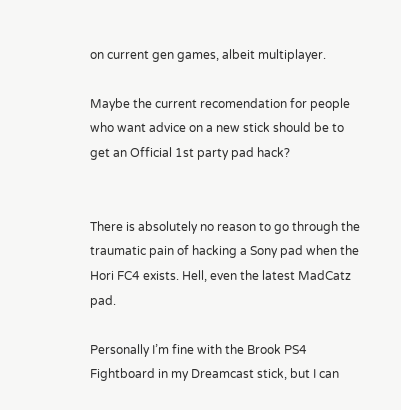on current gen games, albeit multiplayer.

Maybe the current recomendation for people who want advice on a new stick should be to get an Official 1st party pad hack?


There is absolutely no reason to go through the traumatic pain of hacking a Sony pad when the Hori FC4 exists. Hell, even the latest MadCatz pad.

Personally I’m fine with the Brook PS4 Fightboard in my Dreamcast stick, but I can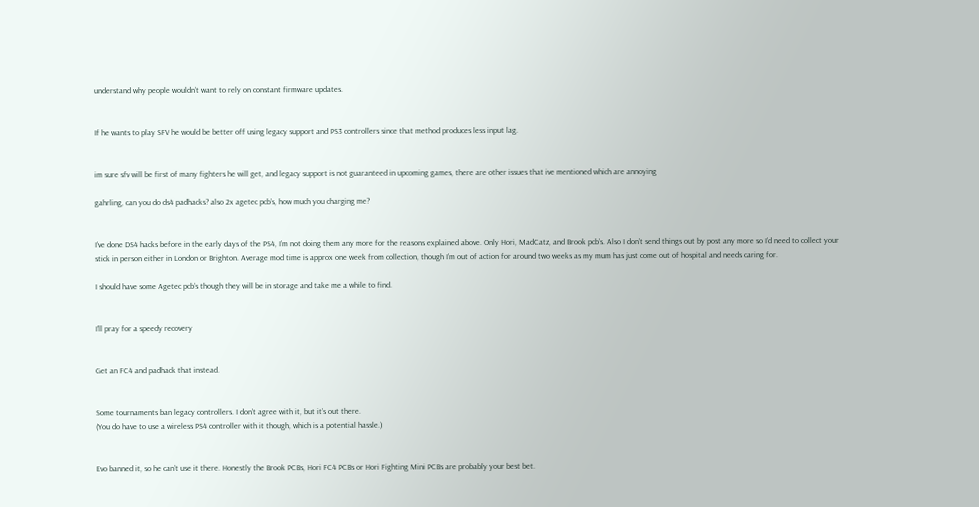understand why people wouldn’t want to rely on constant firmware updates.


If he wants to play SFV he would be better off using legacy support and PS3 controllers since that method produces less input lag.


im sure sfv will be first of many fighters he will get, and legacy support is not guaranteed in upcoming games, there are other issues that ive mentioned which are annoying

gahrling, can you do ds4 padhacks? also 2x agetec pcb’s, how much you charging me?


I’ve done DS4 hacks before in the early days of the PS4, I’m not doing them any more for the reasons explained above. Only Hori, MadCatz, and Brook pcb’s. Also I don’t send things out by post any more so I’d need to collect your stick in person either in London or Brighton. Average mod time is approx one week from collection, though I’m out of action for around two weeks as my mum has just come out of hospital and needs caring for.

I should have some Agetec pcb’s though they will be in storage and take me a while to find.


I’ll pray for a speedy recovery


Get an FC4 and padhack that instead.


Some tournaments ban legacy controllers. I don’t agree with it, but it’s out there.
(You do have to use a wireless PS4 controller with it though, which is a potential hassle.)


Evo banned it, so he can’t use it there. Honestly the Brook PCBs, Hori FC4 PCBs or Hori Fighting Mini PCBs are probably your best bet.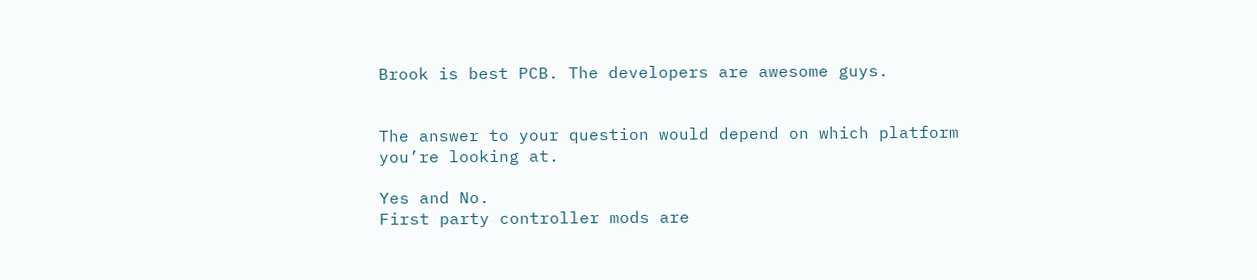Brook is best PCB. The developers are awesome guys.


The answer to your question would depend on which platform you’re looking at.

Yes and No.
First party controller mods are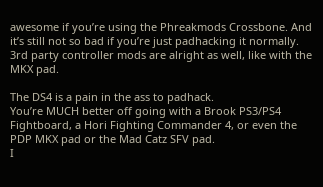awesome if you’re using the Phreakmods Crossbone. And it’s still not so bad if you’re just padhacking it normally.
3rd party controller mods are alright as well, like with the MKX pad.

The DS4 is a pain in the ass to padhack.
You’re MUCH better off going with a Brook PS3/PS4 Fightboard, a Hori Fighting Commander 4, or even the PDP MKX pad or the Mad Catz SFV pad.
I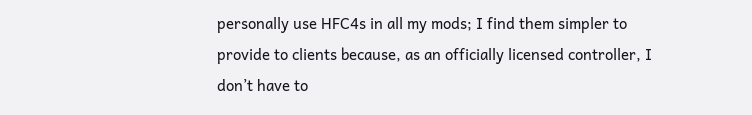personally use HFC4s in all my mods; I find them simpler to provide to clients because, as an officially licensed controller, I don’t have to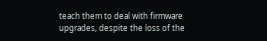teach them to deal with firmware upgrades, despite the loss of the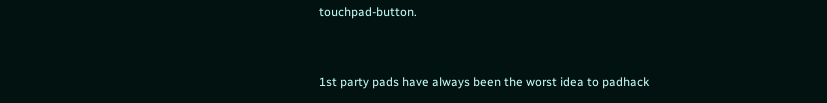touchpad-button.


1st party pads have always been the worst idea to padhack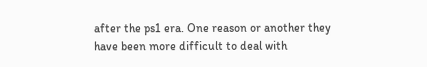after the ps1 era. One reason or another they have been more difficult to deal with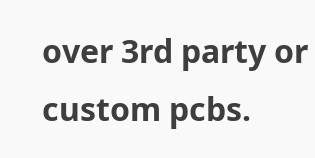over 3rd party or custom pcbs.